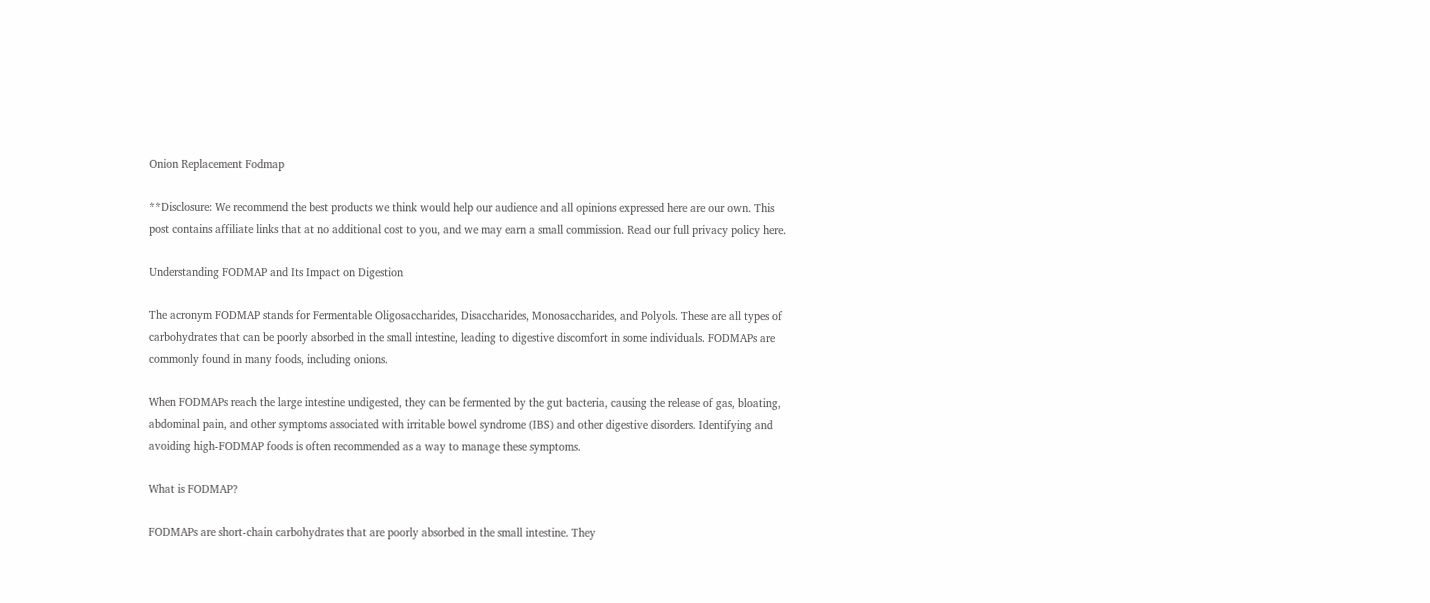Onion Replacement Fodmap

**Disclosure: We recommend the best products we think would help our audience and all opinions expressed here are our own. This post contains affiliate links that at no additional cost to you, and we may earn a small commission. Read our full privacy policy here.

Understanding FODMAP and Its Impact on Digestion

The acronym FODMAP stands for Fermentable Oligosaccharides, Disaccharides, Monosaccharides, and Polyols. These are all types of carbohydrates that can be poorly absorbed in the small intestine, leading to digestive discomfort in some individuals. FODMAPs are commonly found in many foods, including onions.

When FODMAPs reach the large intestine undigested, they can be fermented by the gut bacteria, causing the release of gas, bloating, abdominal pain, and other symptoms associated with irritable bowel syndrome (IBS) and other digestive disorders. Identifying and avoiding high-FODMAP foods is often recommended as a way to manage these symptoms.

What is FODMAP?

FODMAPs are short-chain carbohydrates that are poorly absorbed in the small intestine. They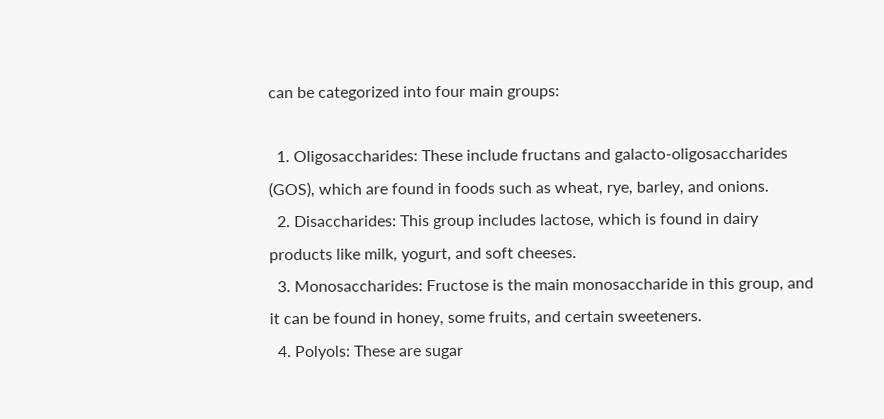can be categorized into four main groups:

  1. Oligosaccharides: These include fructans and galacto-oligosaccharides (GOS), which are found in foods such as wheat, rye, barley, and onions.
  2. Disaccharides: This group includes lactose, which is found in dairy products like milk, yogurt, and soft cheeses.
  3. Monosaccharides: Fructose is the main monosaccharide in this group, and it can be found in honey, some fruits, and certain sweeteners.
  4. Polyols: These are sugar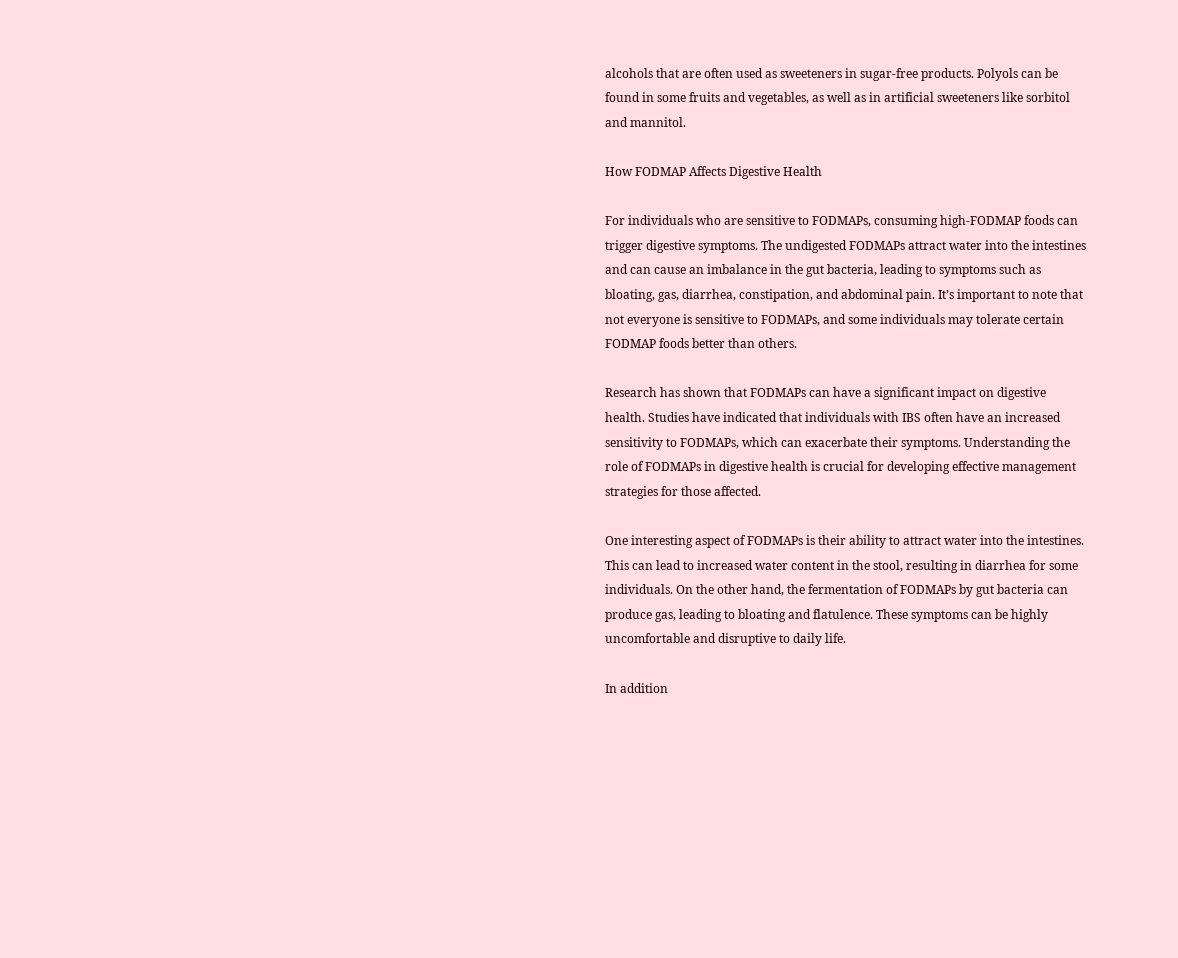alcohols that are often used as sweeteners in sugar-free products. Polyols can be found in some fruits and vegetables, as well as in artificial sweeteners like sorbitol and mannitol.

How FODMAP Affects Digestive Health

For individuals who are sensitive to FODMAPs, consuming high-FODMAP foods can trigger digestive symptoms. The undigested FODMAPs attract water into the intestines and can cause an imbalance in the gut bacteria, leading to symptoms such as bloating, gas, diarrhea, constipation, and abdominal pain. It’s important to note that not everyone is sensitive to FODMAPs, and some individuals may tolerate certain FODMAP foods better than others.

Research has shown that FODMAPs can have a significant impact on digestive health. Studies have indicated that individuals with IBS often have an increased sensitivity to FODMAPs, which can exacerbate their symptoms. Understanding the role of FODMAPs in digestive health is crucial for developing effective management strategies for those affected.

One interesting aspect of FODMAPs is their ability to attract water into the intestines. This can lead to increased water content in the stool, resulting in diarrhea for some individuals. On the other hand, the fermentation of FODMAPs by gut bacteria can produce gas, leading to bloating and flatulence. These symptoms can be highly uncomfortable and disruptive to daily life.

In addition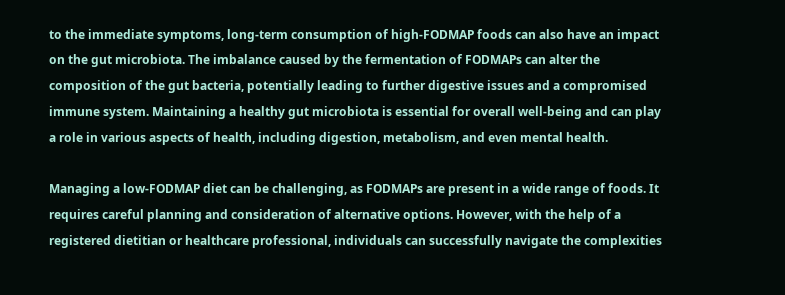to the immediate symptoms, long-term consumption of high-FODMAP foods can also have an impact on the gut microbiota. The imbalance caused by the fermentation of FODMAPs can alter the composition of the gut bacteria, potentially leading to further digestive issues and a compromised immune system. Maintaining a healthy gut microbiota is essential for overall well-being and can play a role in various aspects of health, including digestion, metabolism, and even mental health.

Managing a low-FODMAP diet can be challenging, as FODMAPs are present in a wide range of foods. It requires careful planning and consideration of alternative options. However, with the help of a registered dietitian or healthcare professional, individuals can successfully navigate the complexities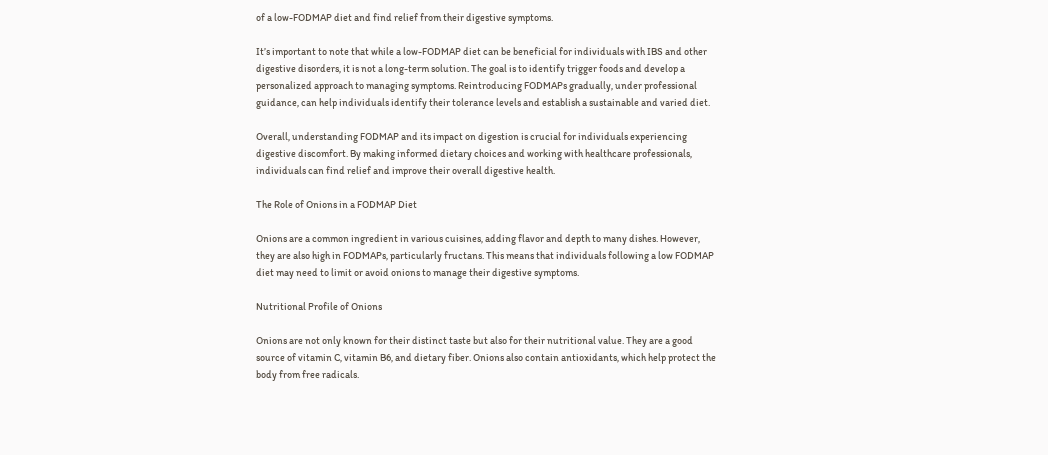of a low-FODMAP diet and find relief from their digestive symptoms.

It’s important to note that while a low-FODMAP diet can be beneficial for individuals with IBS and other digestive disorders, it is not a long-term solution. The goal is to identify trigger foods and develop a personalized approach to managing symptoms. Reintroducing FODMAPs gradually, under professional guidance, can help individuals identify their tolerance levels and establish a sustainable and varied diet.

Overall, understanding FODMAP and its impact on digestion is crucial for individuals experiencing digestive discomfort. By making informed dietary choices and working with healthcare professionals, individuals can find relief and improve their overall digestive health.

The Role of Onions in a FODMAP Diet

Onions are a common ingredient in various cuisines, adding flavor and depth to many dishes. However, they are also high in FODMAPs, particularly fructans. This means that individuals following a low FODMAP diet may need to limit or avoid onions to manage their digestive symptoms.

Nutritional Profile of Onions

Onions are not only known for their distinct taste but also for their nutritional value. They are a good source of vitamin C, vitamin B6, and dietary fiber. Onions also contain antioxidants, which help protect the body from free radicals.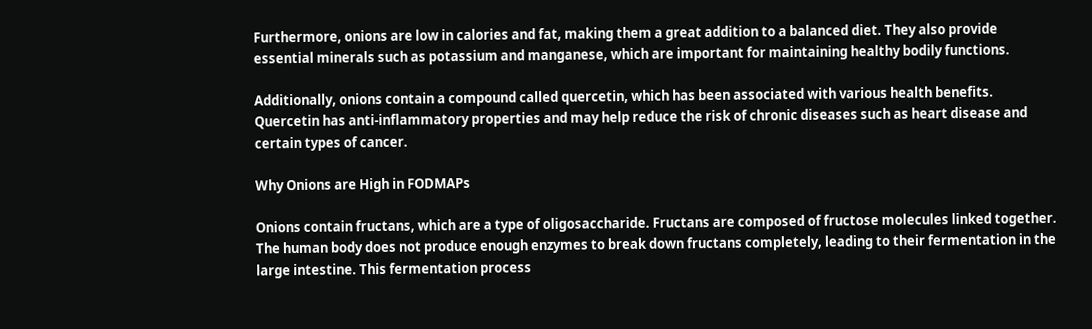Furthermore, onions are low in calories and fat, making them a great addition to a balanced diet. They also provide essential minerals such as potassium and manganese, which are important for maintaining healthy bodily functions.

Additionally, onions contain a compound called quercetin, which has been associated with various health benefits. Quercetin has anti-inflammatory properties and may help reduce the risk of chronic diseases such as heart disease and certain types of cancer.

Why Onions are High in FODMAPs

Onions contain fructans, which are a type of oligosaccharide. Fructans are composed of fructose molecules linked together. The human body does not produce enough enzymes to break down fructans completely, leading to their fermentation in the large intestine. This fermentation process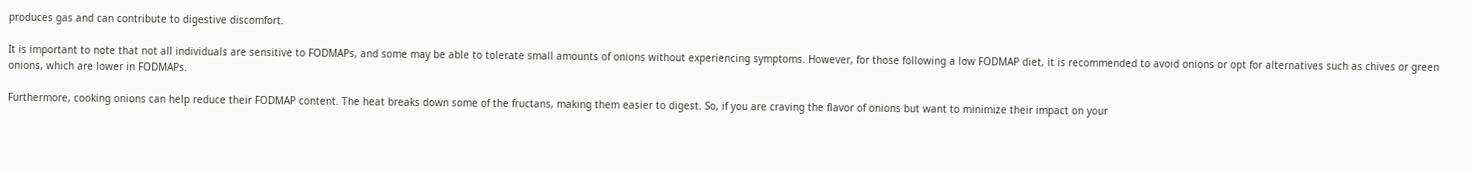produces gas and can contribute to digestive discomfort.

It is important to note that not all individuals are sensitive to FODMAPs, and some may be able to tolerate small amounts of onions without experiencing symptoms. However, for those following a low FODMAP diet, it is recommended to avoid onions or opt for alternatives such as chives or green onions, which are lower in FODMAPs.

Furthermore, cooking onions can help reduce their FODMAP content. The heat breaks down some of the fructans, making them easier to digest. So, if you are craving the flavor of onions but want to minimize their impact on your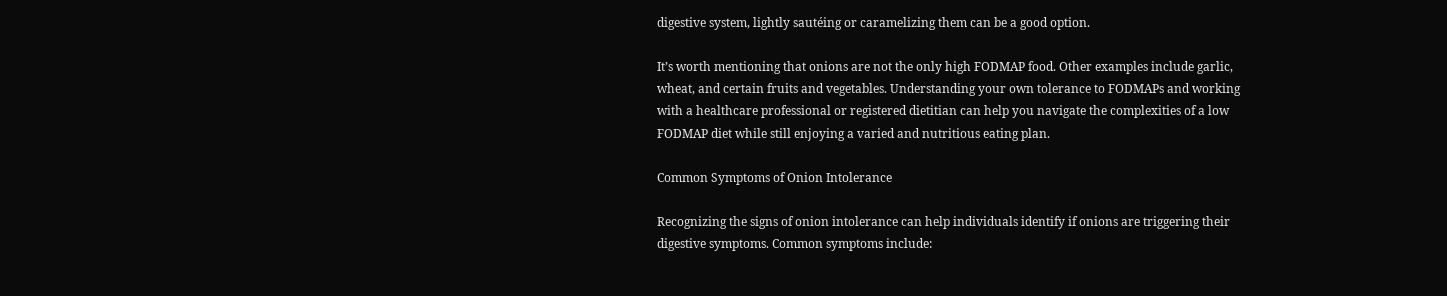digestive system, lightly sautéing or caramelizing them can be a good option.

It’s worth mentioning that onions are not the only high FODMAP food. Other examples include garlic, wheat, and certain fruits and vegetables. Understanding your own tolerance to FODMAPs and working with a healthcare professional or registered dietitian can help you navigate the complexities of a low FODMAP diet while still enjoying a varied and nutritious eating plan.

Common Symptoms of Onion Intolerance

Recognizing the signs of onion intolerance can help individuals identify if onions are triggering their digestive symptoms. Common symptoms include: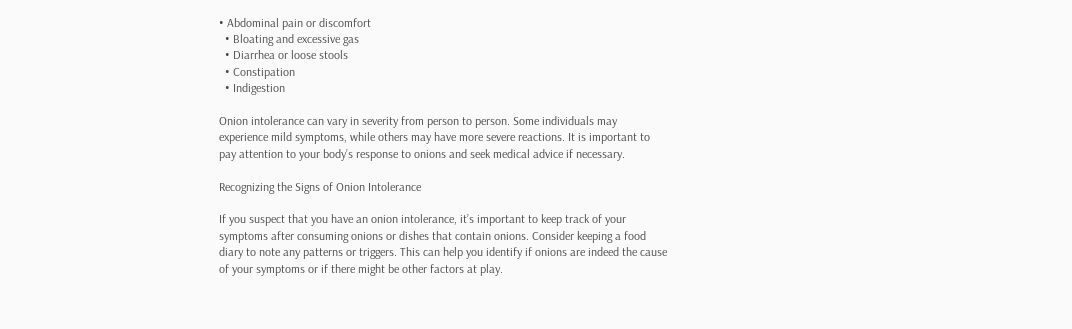• Abdominal pain or discomfort
  • Bloating and excessive gas
  • Diarrhea or loose stools
  • Constipation
  • Indigestion

Onion intolerance can vary in severity from person to person. Some individuals may experience mild symptoms, while others may have more severe reactions. It is important to pay attention to your body’s response to onions and seek medical advice if necessary.

Recognizing the Signs of Onion Intolerance

If you suspect that you have an onion intolerance, it’s important to keep track of your symptoms after consuming onions or dishes that contain onions. Consider keeping a food diary to note any patterns or triggers. This can help you identify if onions are indeed the cause of your symptoms or if there might be other factors at play.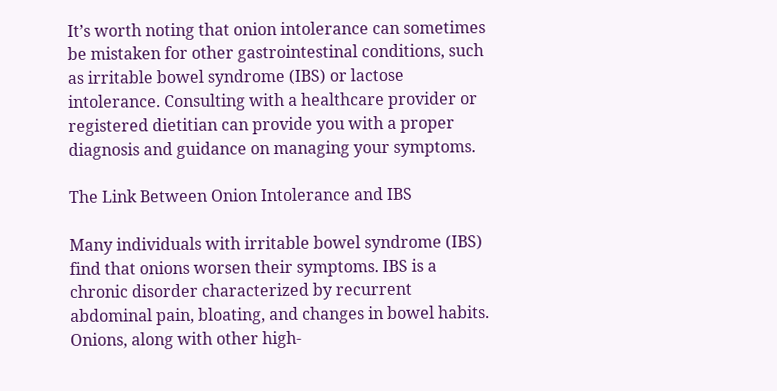It’s worth noting that onion intolerance can sometimes be mistaken for other gastrointestinal conditions, such as irritable bowel syndrome (IBS) or lactose intolerance. Consulting with a healthcare provider or registered dietitian can provide you with a proper diagnosis and guidance on managing your symptoms.

The Link Between Onion Intolerance and IBS

Many individuals with irritable bowel syndrome (IBS) find that onions worsen their symptoms. IBS is a chronic disorder characterized by recurrent abdominal pain, bloating, and changes in bowel habits. Onions, along with other high-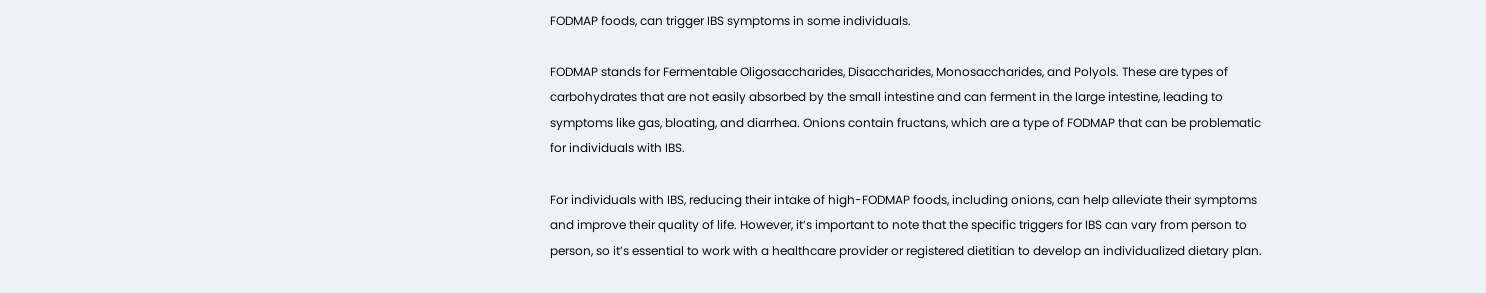FODMAP foods, can trigger IBS symptoms in some individuals.

FODMAP stands for Fermentable Oligosaccharides, Disaccharides, Monosaccharides, and Polyols. These are types of carbohydrates that are not easily absorbed by the small intestine and can ferment in the large intestine, leading to symptoms like gas, bloating, and diarrhea. Onions contain fructans, which are a type of FODMAP that can be problematic for individuals with IBS.

For individuals with IBS, reducing their intake of high-FODMAP foods, including onions, can help alleviate their symptoms and improve their quality of life. However, it’s important to note that the specific triggers for IBS can vary from person to person, so it’s essential to work with a healthcare provider or registered dietitian to develop an individualized dietary plan.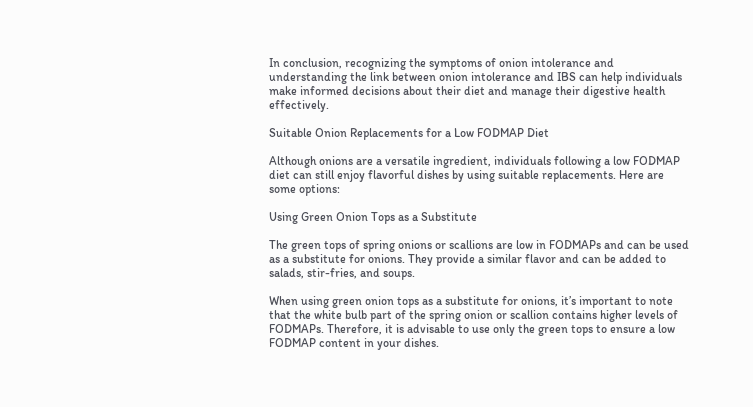In conclusion, recognizing the symptoms of onion intolerance and understanding the link between onion intolerance and IBS can help individuals make informed decisions about their diet and manage their digestive health effectively.

Suitable Onion Replacements for a Low FODMAP Diet

Although onions are a versatile ingredient, individuals following a low FODMAP diet can still enjoy flavorful dishes by using suitable replacements. Here are some options:

Using Green Onion Tops as a Substitute

The green tops of spring onions or scallions are low in FODMAPs and can be used as a substitute for onions. They provide a similar flavor and can be added to salads, stir-fries, and soups.

When using green onion tops as a substitute for onions, it’s important to note that the white bulb part of the spring onion or scallion contains higher levels of FODMAPs. Therefore, it is advisable to use only the green tops to ensure a low FODMAP content in your dishes.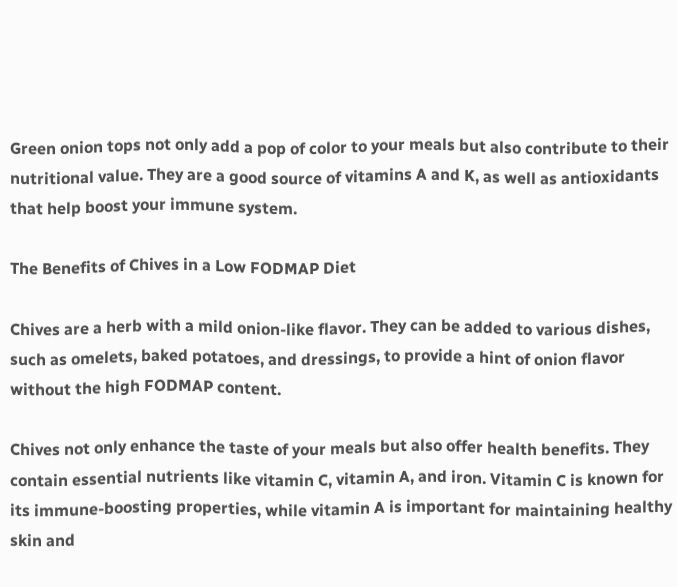Green onion tops not only add a pop of color to your meals but also contribute to their nutritional value. They are a good source of vitamins A and K, as well as antioxidants that help boost your immune system.

The Benefits of Chives in a Low FODMAP Diet

Chives are a herb with a mild onion-like flavor. They can be added to various dishes, such as omelets, baked potatoes, and dressings, to provide a hint of onion flavor without the high FODMAP content.

Chives not only enhance the taste of your meals but also offer health benefits. They contain essential nutrients like vitamin C, vitamin A, and iron. Vitamin C is known for its immune-boosting properties, while vitamin A is important for maintaining healthy skin and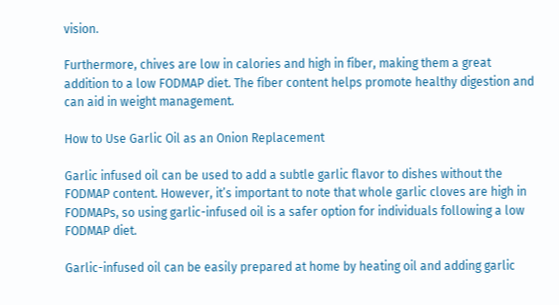vision.

Furthermore, chives are low in calories and high in fiber, making them a great addition to a low FODMAP diet. The fiber content helps promote healthy digestion and can aid in weight management.

How to Use Garlic Oil as an Onion Replacement

Garlic infused oil can be used to add a subtle garlic flavor to dishes without the FODMAP content. However, it’s important to note that whole garlic cloves are high in FODMAPs, so using garlic-infused oil is a safer option for individuals following a low FODMAP diet.

Garlic-infused oil can be easily prepared at home by heating oil and adding garlic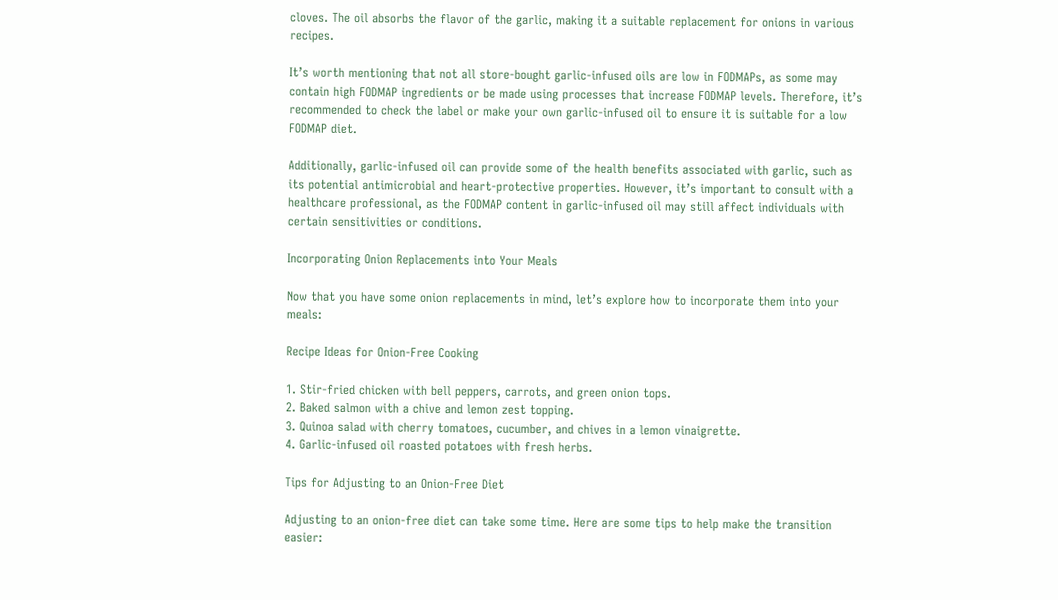cloves. The oil absorbs the flavor of the garlic, making it a suitable replacement for onions in various recipes.

It’s worth mentioning that not all store-bought garlic-infused oils are low in FODMAPs, as some may contain high FODMAP ingredients or be made using processes that increase FODMAP levels. Therefore, it’s recommended to check the label or make your own garlic-infused oil to ensure it is suitable for a low FODMAP diet.

Additionally, garlic-infused oil can provide some of the health benefits associated with garlic, such as its potential antimicrobial and heart-protective properties. However, it’s important to consult with a healthcare professional, as the FODMAP content in garlic-infused oil may still affect individuals with certain sensitivities or conditions.

Incorporating Onion Replacements into Your Meals

Now that you have some onion replacements in mind, let’s explore how to incorporate them into your meals:

Recipe Ideas for Onion-Free Cooking

1. Stir-fried chicken with bell peppers, carrots, and green onion tops.
2. Baked salmon with a chive and lemon zest topping.
3. Quinoa salad with cherry tomatoes, cucumber, and chives in a lemon vinaigrette.
4. Garlic-infused oil roasted potatoes with fresh herbs.

Tips for Adjusting to an Onion-Free Diet

Adjusting to an onion-free diet can take some time. Here are some tips to help make the transition easier: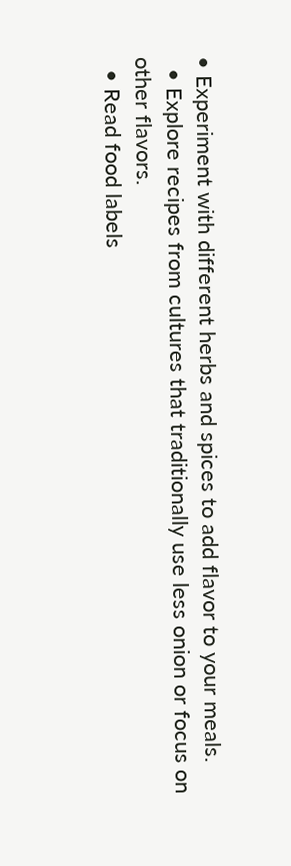• Experiment with different herbs and spices to add flavor to your meals.
  • Explore recipes from cultures that traditionally use less onion or focus on other flavors.
  • Read food labels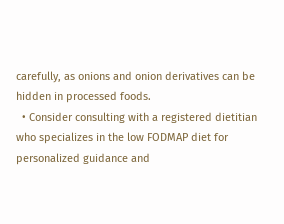carefully, as onions and onion derivatives can be hidden in processed foods.
  • Consider consulting with a registered dietitian who specializes in the low FODMAP diet for personalized guidance and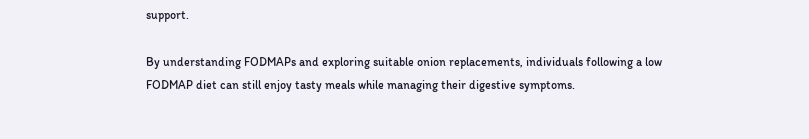support.

By understanding FODMAPs and exploring suitable onion replacements, individuals following a low FODMAP diet can still enjoy tasty meals while managing their digestive symptoms.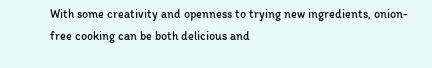With some creativity and openness to trying new ingredients, onion-free cooking can be both delicious and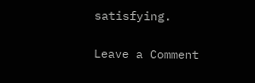satisfying.

Leave a Comment